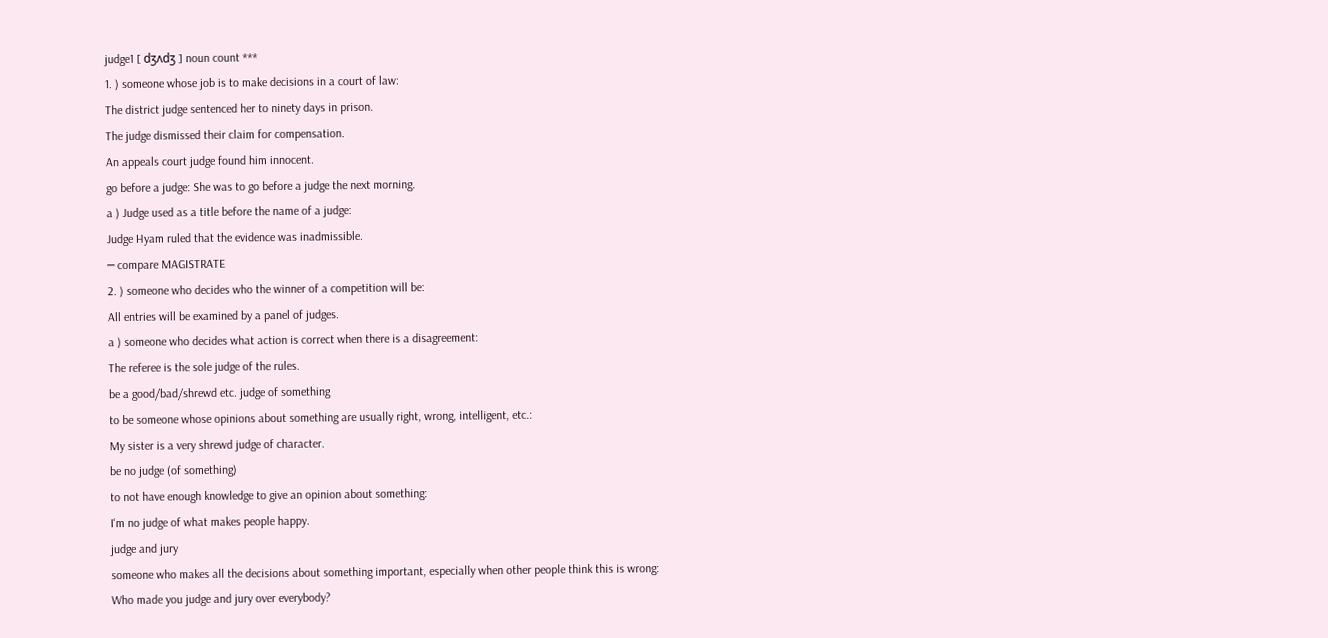judge1 [ dʒʌdʒ ] noun count ***
1. ) someone whose job is to make decisions in a court of law:
The district judge sentenced her to ninety days in prison.
The judge dismissed their claim for compensation.
An appeals court judge found him innocent.
go before a judge: She was to go before a judge the next morning.
a ) Judge used as a title before the name of a judge:
Judge Hyam ruled that the evidence was inadmissible.
─ compare MAGISTRATE
2. ) someone who decides who the winner of a competition will be:
All entries will be examined by a panel of judges.
a ) someone who decides what action is correct when there is a disagreement:
The referee is the sole judge of the rules.
be a good/bad/shrewd etc. judge of something
to be someone whose opinions about something are usually right, wrong, intelligent, etc.:
My sister is a very shrewd judge of character.
be no judge (of something)
to not have enough knowledge to give an opinion about something:
I'm no judge of what makes people happy.
judge and jury
someone who makes all the decisions about something important, especially when other people think this is wrong:
Who made you judge and jury over everybody?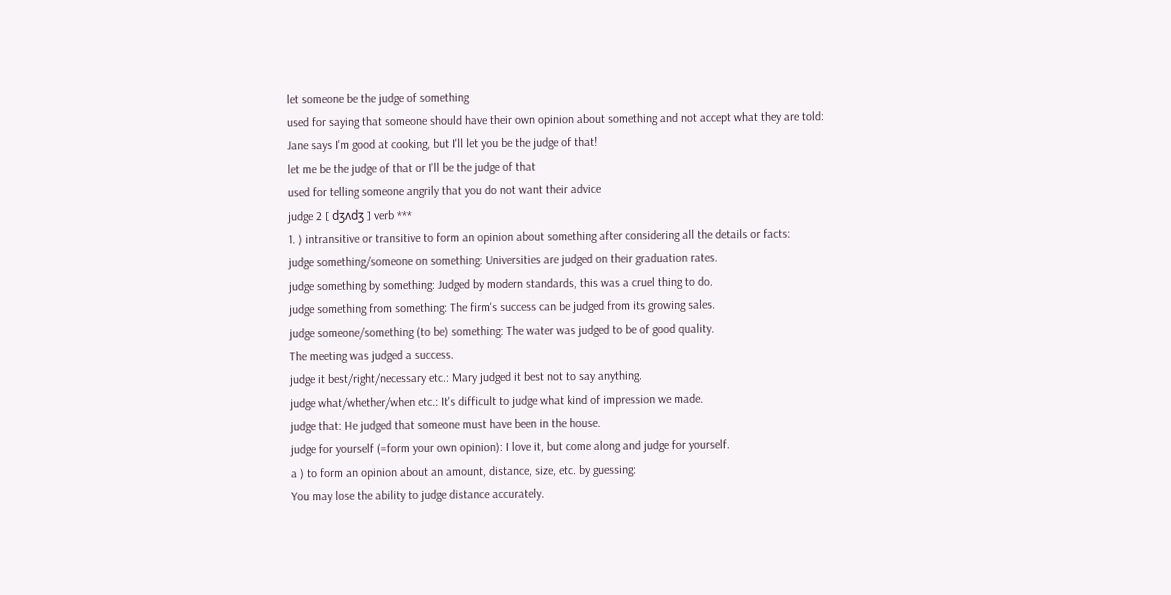let someone be the judge of something
used for saying that someone should have their own opinion about something and not accept what they are told:
Jane says I'm good at cooking, but I'll let you be the judge of that!
let me be the judge of that or I'll be the judge of that
used for telling someone angrily that you do not want their advice
judge 2 [ dʒʌdʒ ] verb ***
1. ) intransitive or transitive to form an opinion about something after considering all the details or facts:
judge something/someone on something: Universities are judged on their graduation rates.
judge something by something: Judged by modern standards, this was a cruel thing to do.
judge something from something: The firm's success can be judged from its growing sales.
judge someone/something (to be) something: The water was judged to be of good quality.
The meeting was judged a success.
judge it best/right/necessary etc.: Mary judged it best not to say anything.
judge what/whether/when etc.: It's difficult to judge what kind of impression we made.
judge that: He judged that someone must have been in the house.
judge for yourself (=form your own opinion): I love it, but come along and judge for yourself.
a ) to form an opinion about an amount, distance, size, etc. by guessing:
You may lose the ability to judge distance accurately.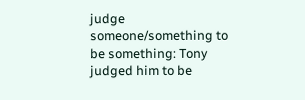judge someone/something to be something: Tony judged him to be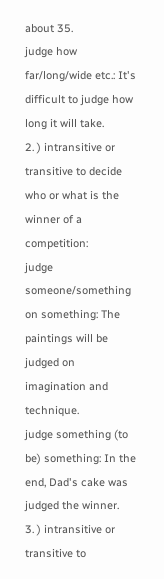about 35.
judge how far/long/wide etc.: It's difficult to judge how long it will take.
2. ) intransitive or transitive to decide who or what is the winner of a competition:
judge someone/something on something: The paintings will be judged on imagination and technique.
judge something (to be) something: In the end, Dad's cake was judged the winner.
3. ) intransitive or transitive to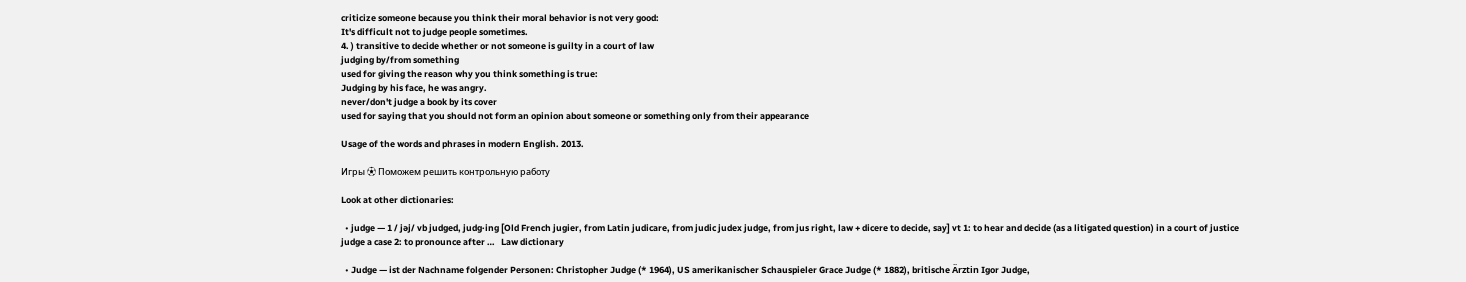criticize someone because you think their moral behavior is not very good:
It's difficult not to judge people sometimes.
4. ) transitive to decide whether or not someone is guilty in a court of law
judging by/from something
used for giving the reason why you think something is true:
Judging by his face, he was angry.
never/don't judge a book by its cover
used for saying that you should not form an opinion about someone or something only from their appearance

Usage of the words and phrases in modern English. 2013.

Игры ⚽ Поможем решить контрольную работу

Look at other dictionaries:

  • judge — 1 / jəj/ vb judged, judg·ing [Old French jugier, from Latin judicare, from judic judex judge, from jus right, law + dicere to decide, say] vt 1: to hear and decide (as a litigated question) in a court of justice judge a case 2: to pronounce after …   Law dictionary

  • Judge — ist der Nachname folgender Personen: Christopher Judge (* 1964), US amerikanischer Schauspieler Grace Judge (* 1882), britische Ärztin Igor Judge,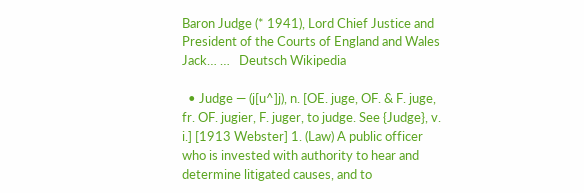Baron Judge (* 1941), Lord Chief Justice and President of the Courts of England and Wales Jack… …   Deutsch Wikipedia

  • Judge — (j[u^]j), n. [OE. juge, OF. & F. juge, fr. OF. jugier, F. juger, to judge. See {Judge}, v. i.] [1913 Webster] 1. (Law) A public officer who is invested with authority to hear and determine litigated causes, and to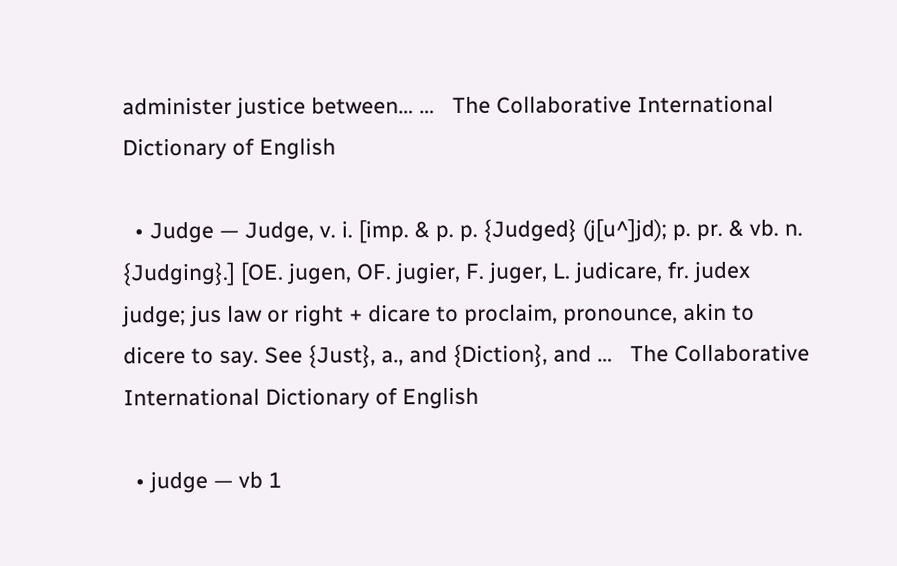administer justice between… …   The Collaborative International Dictionary of English

  • Judge — Judge, v. i. [imp. & p. p. {Judged} (j[u^]jd); p. pr. & vb. n. {Judging}.] [OE. jugen, OF. jugier, F. juger, L. judicare, fr. judex judge; jus law or right + dicare to proclaim, pronounce, akin to dicere to say. See {Just}, a., and {Diction}, and …   The Collaborative International Dictionary of English

  • judge — vb 1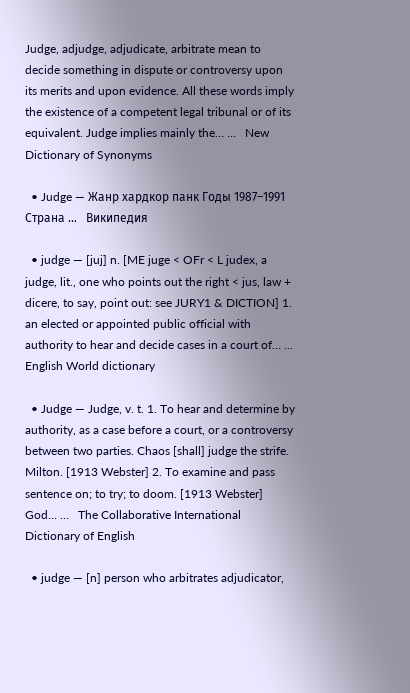Judge, adjudge, adjudicate, arbitrate mean to decide something in dispute or controversy upon its merits and upon evidence. All these words imply the existence of a competent legal tribunal or of its equivalent. Judge implies mainly the… …   New Dictionary of Synonyms

  • Judge — Жанр хардкор панк Годы 1987–1991 Страна …   Википедия

  • judge — [juj] n. [ME juge < OFr < L judex, a judge, lit., one who points out the right < jus, law + dicere, to say, point out: see JURY1 & DICTION] 1. an elected or appointed public official with authority to hear and decide cases in a court of… …   English World dictionary

  • Judge — Judge, v. t. 1. To hear and determine by authority, as a case before a court, or a controversy between two parties. Chaos [shall] judge the strife. Milton. [1913 Webster] 2. To examine and pass sentence on; to try; to doom. [1913 Webster] God… …   The Collaborative International Dictionary of English

  • judge — [n] person who arbitrates adjudicator,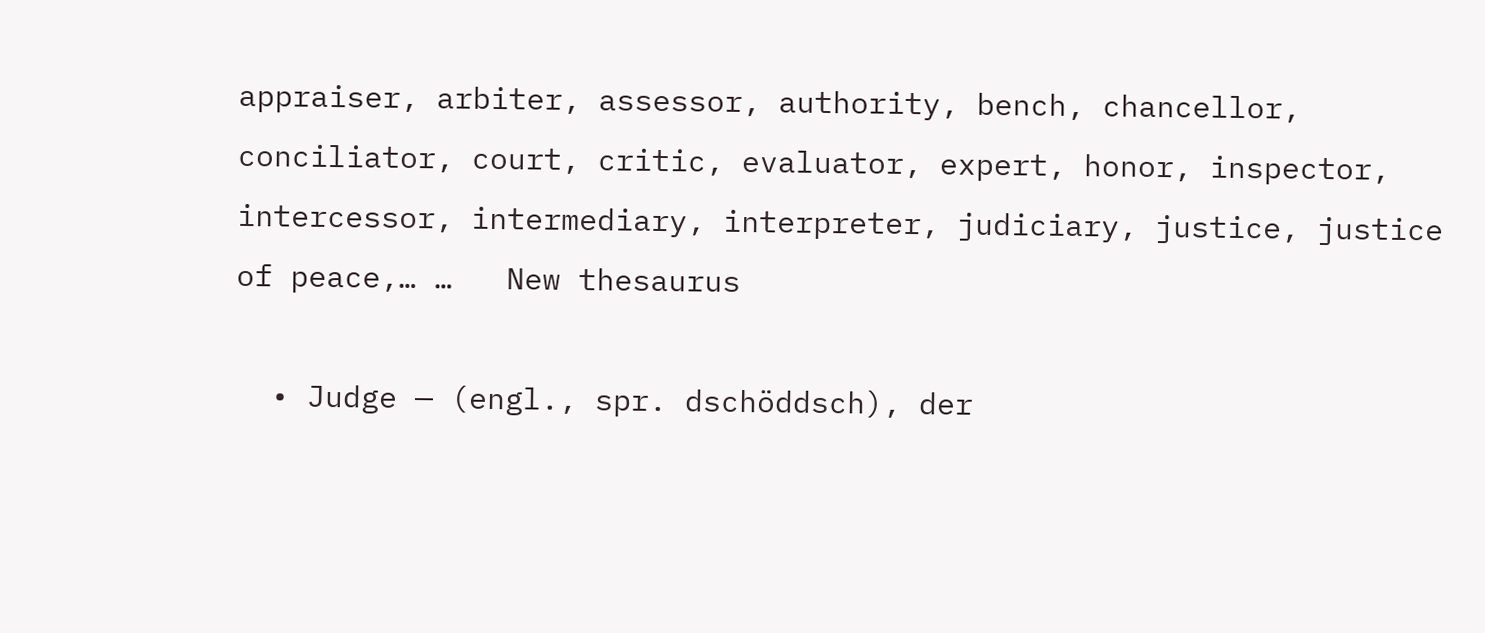appraiser, arbiter, assessor, authority, bench, chancellor, conciliator, court, critic, evaluator, expert, honor, inspector, intercessor, intermediary, interpreter, judiciary, justice, justice of peace,… …   New thesaurus

  • Judge — (engl., spr. dschöddsch), der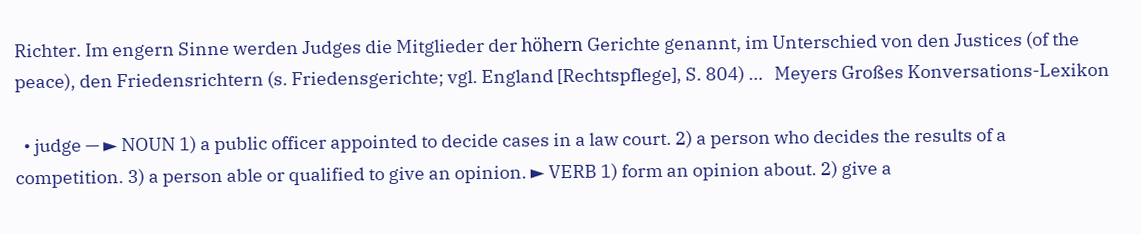Richter. Im engern Sinne werden Judges die Mitglieder der höhern Gerichte genannt, im Unterschied von den Justices (of the peace), den Friedensrichtern (s. Friedensgerichte; vgl. England [Rechtspflege], S. 804) …   Meyers Großes Konversations-Lexikon

  • judge — ► NOUN 1) a public officer appointed to decide cases in a law court. 2) a person who decides the results of a competition. 3) a person able or qualified to give an opinion. ► VERB 1) form an opinion about. 2) give a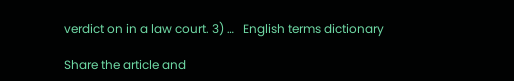verdict on in a law court. 3) …   English terms dictionary

Share the article and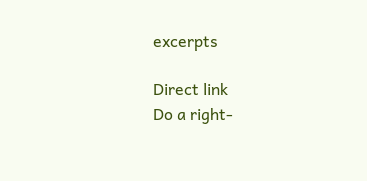excerpts

Direct link
Do a right-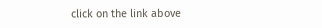click on the link above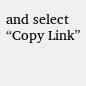and select “Copy Link”